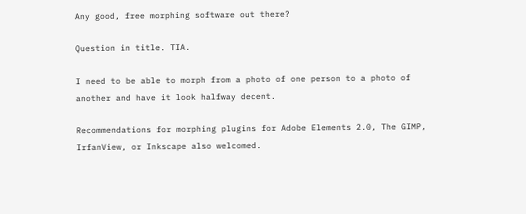Any good, free morphing software out there?

Question in title. TIA.

I need to be able to morph from a photo of one person to a photo of another and have it look halfway decent.

Recommendations for morphing plugins for Adobe Elements 2.0, The GIMP, IrfanView, or Inkscape also welcomed.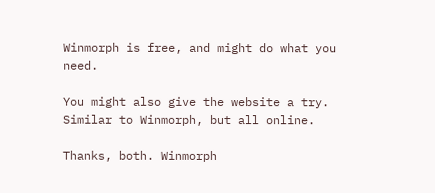Winmorph is free, and might do what you need.

You might also give the website a try. Similar to Winmorph, but all online.

Thanks, both. Winmorph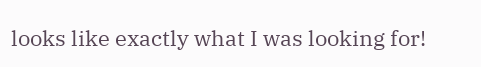looks like exactly what I was looking for!